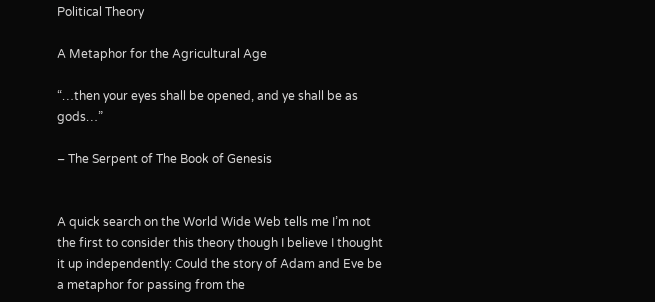Political Theory

A Metaphor for the Agricultural Age

“…then your eyes shall be opened, and ye shall be as gods…”

– The Serpent of The Book of Genesis


A quick search on the World Wide Web tells me I’m not the first to consider this theory though I believe I thought it up independently: Could the story of Adam and Eve be a metaphor for passing from the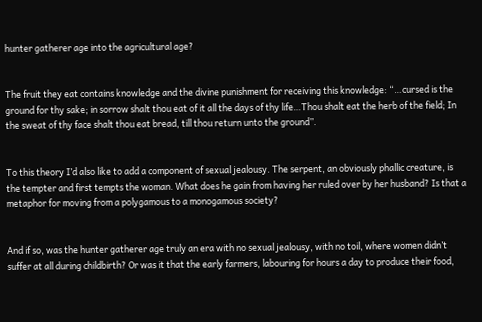hunter gatherer age into the agricultural age?


The fruit they eat contains knowledge and the divine punishment for receiving this knowledge: “…cursed is the ground for thy sake; in sorrow shalt thou eat of it all the days of thy life…Thou shalt eat the herb of the field; In the sweat of thy face shalt thou eat bread, till thou return unto the ground”.


To this theory I’d also like to add a component of sexual jealousy. The serpent, an obviously phallic creature, is the tempter and first tempts the woman. What does he gain from having her ruled over by her husband? Is that a metaphor for moving from a polygamous to a monogamous society?


And if so, was the hunter gatherer age truly an era with no sexual jealousy, with no toil, where women didn’t suffer at all during childbirth? Or was it that the early farmers, labouring for hours a day to produce their food,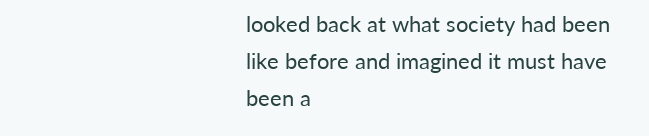looked back at what society had been like before and imagined it must have been a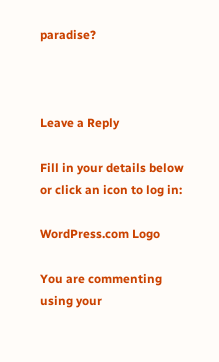paradise?



Leave a Reply

Fill in your details below or click an icon to log in:

WordPress.com Logo

You are commenting using your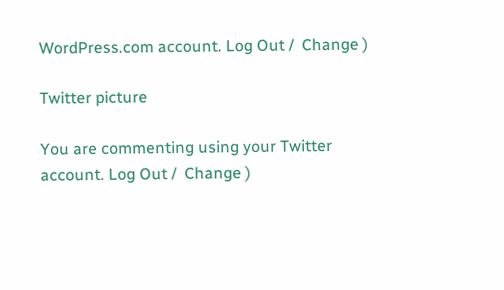WordPress.com account. Log Out /  Change )

Twitter picture

You are commenting using your Twitter account. Log Out /  Change )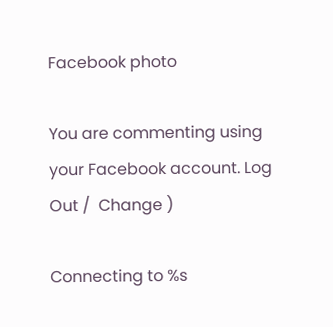Facebook photo

You are commenting using your Facebook account. Log Out /  Change )

Connecting to %s